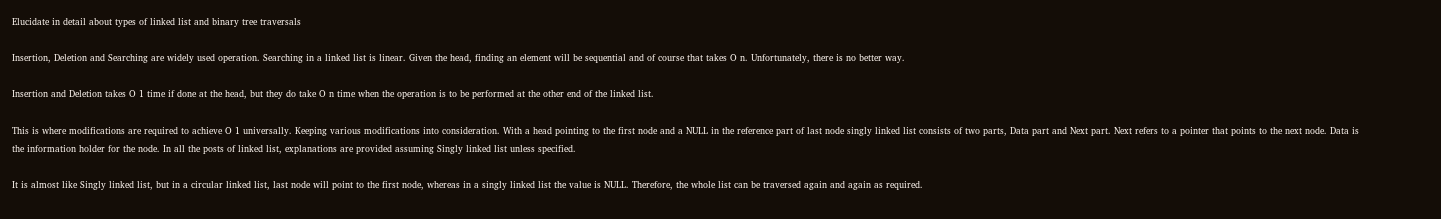Elucidate in detail about types of linked list and binary tree traversals

Insertion, Deletion and Searching are widely used operation. Searching in a linked list is linear. Given the head, finding an element will be sequential and of course that takes O n. Unfortunately, there is no better way.

Insertion and Deletion takes O 1 time if done at the head, but they do take O n time when the operation is to be performed at the other end of the linked list.

This is where modifications are required to achieve O 1 universally. Keeping various modifications into consideration. With a head pointing to the first node and a NULL in the reference part of last node singly linked list consists of two parts, Data part and Next part. Next refers to a pointer that points to the next node. Data is the information holder for the node. In all the posts of linked list, explanations are provided assuming Singly linked list unless specified.

It is almost like Singly linked list, but in a circular linked list, last node will point to the first node, whereas in a singly linked list the value is NULL. Therefore, the whole list can be traversed again and again as required.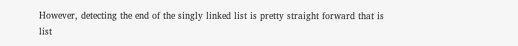However, detecting the end of the singly linked list is pretty straight forward that is list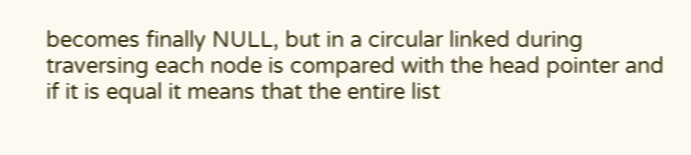becomes finally NULL, but in a circular linked during traversing each node is compared with the head pointer and if it is equal it means that the entire list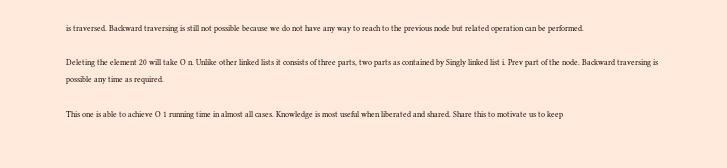is traversed. Backward traversing is still not possible because we do not have any way to reach to the previous node but related operation can be performed.

Deleting the element 20 will take O n. Unlike other linked lists it consists of three parts, two parts as contained by Singly linked list i. Prev part of the node. Backward traversing is possible any time as required.

This one is able to achieve O 1 running time in almost all cases. Knowledge is most useful when liberated and shared. Share this to motivate us to keep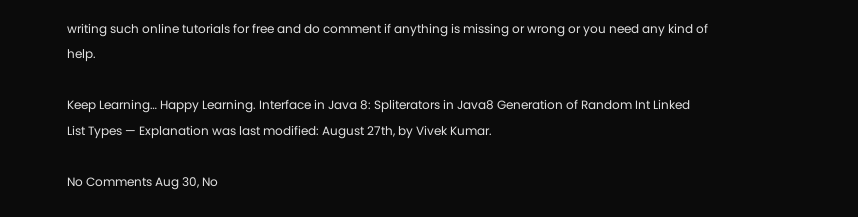writing such online tutorials for free and do comment if anything is missing or wrong or you need any kind of help.

Keep Learning… Happy Learning. Interface in Java 8: Spliterators in Java8 Generation of Random Int Linked List Types — Explanation was last modified: August 27th, by Vivek Kumar.

No Comments Aug 30, No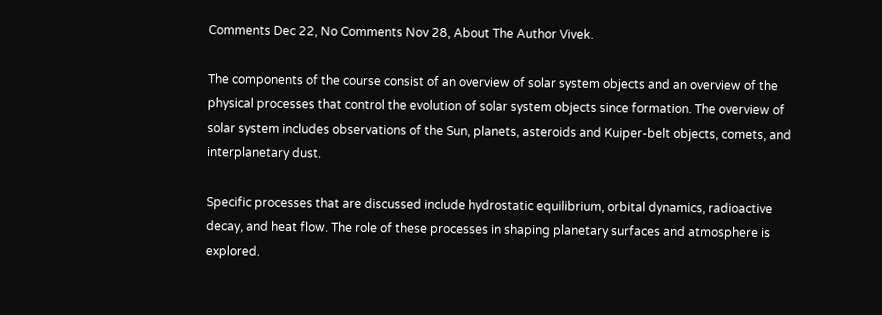Comments Dec 22, No Comments Nov 28, About The Author Vivek.

The components of the course consist of an overview of solar system objects and an overview of the physical processes that control the evolution of solar system objects since formation. The overview of solar system includes observations of the Sun, planets, asteroids and Kuiper-belt objects, comets, and interplanetary dust.

Specific processes that are discussed include hydrostatic equilibrium, orbital dynamics, radioactive decay, and heat flow. The role of these processes in shaping planetary surfaces and atmosphere is explored.